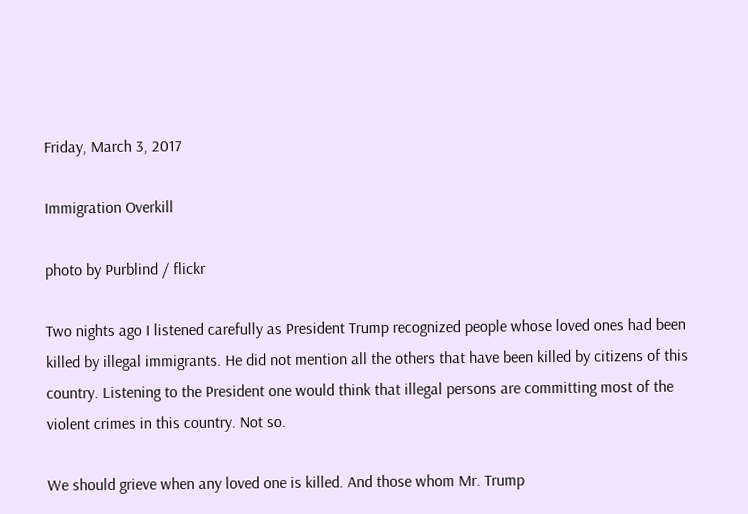Friday, March 3, 2017

Immigration Overkill

photo by Purblind / flickr

Two nights ago I listened carefully as President Trump recognized people whose loved ones had been killed by illegal immigrants. He did not mention all the others that have been killed by citizens of this country. Listening to the President one would think that illegal persons are committing most of the violent crimes in this country. Not so.

We should grieve when any loved one is killed. And those whom Mr. Trump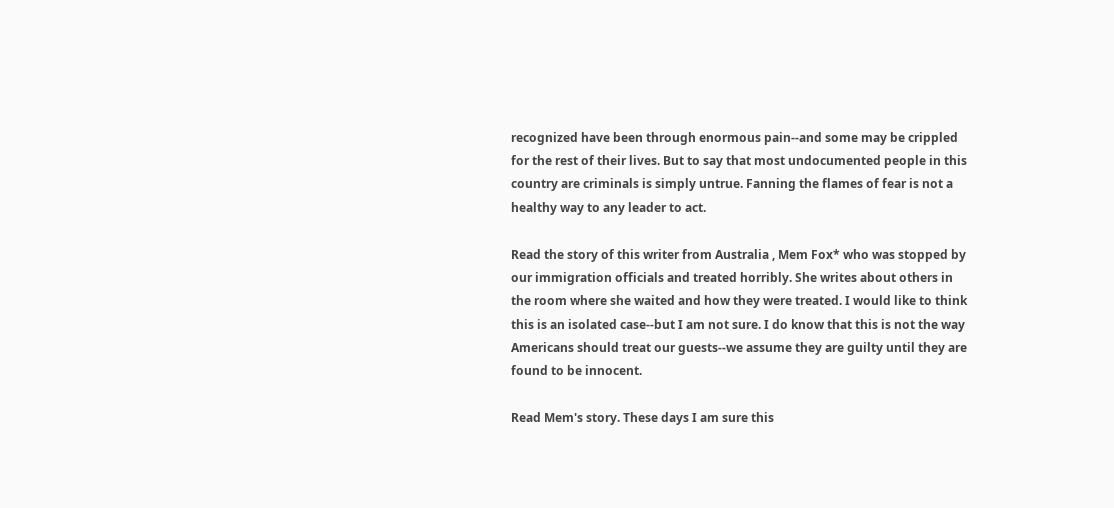recognized have been through enormous pain--and some may be crippled for the rest of their lives. But to say that most undocumented people in this country are criminals is simply untrue. Fanning the flames of fear is not a healthy way to any leader to act.

Read the story of this writer from Australia , Mem Fox* who was stopped by our immigration officials and treated horribly. She writes about others in the room where she waited and how they were treated. I would like to think this is an isolated case--but I am not sure. I do know that this is not the way Americans should treat our guests--we assume they are guilty until they are found to be innocent.

Read Mem's story. These days I am sure this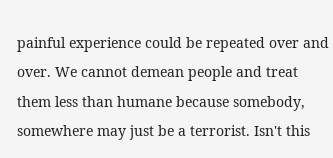painful experience could be repeated over and over. We cannot demean people and treat them less than humane because somebody, somewhere may just be a terrorist. Isn't this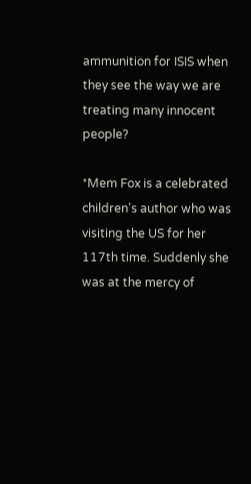ammunition for ISIS when they see the way we are treating many innocent people?

*Mem Fox is a celebrated children's author who was visiting the US for her 117th time. Suddenly she was at the mercy of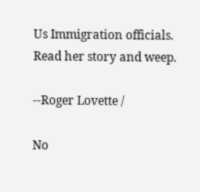Us Immigration officials. Read her story and weep.

--Roger Lovette /

No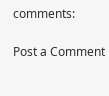comments:

Post a Comment